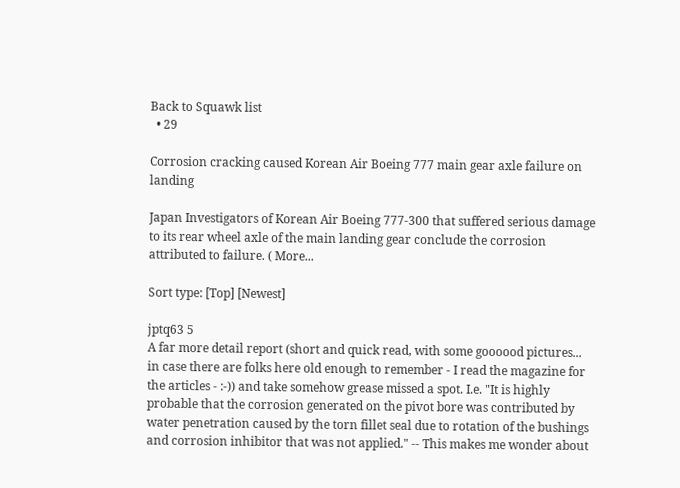Back to Squawk list
  • 29

Corrosion cracking caused Korean Air Boeing 777 main gear axle failure on landing

Japan Investigators of Korean Air Boeing 777-300 that suffered serious damage to its rear wheel axle of the main landing gear conclude the corrosion attributed to failure. ( More...

Sort type: [Top] [Newest]

jptq63 5
A far more detail report (short and quick read, with some goooood pictures... in case there are folks here old enough to remember - I read the magazine for the articles - :-)) and take somehow grease missed a spot. I.e. "It is highly probable that the corrosion generated on the pivot bore was contributed by water penetration caused by the torn fillet seal due to rotation of the bushings and corrosion inhibitor that was not applied." -- This makes me wonder about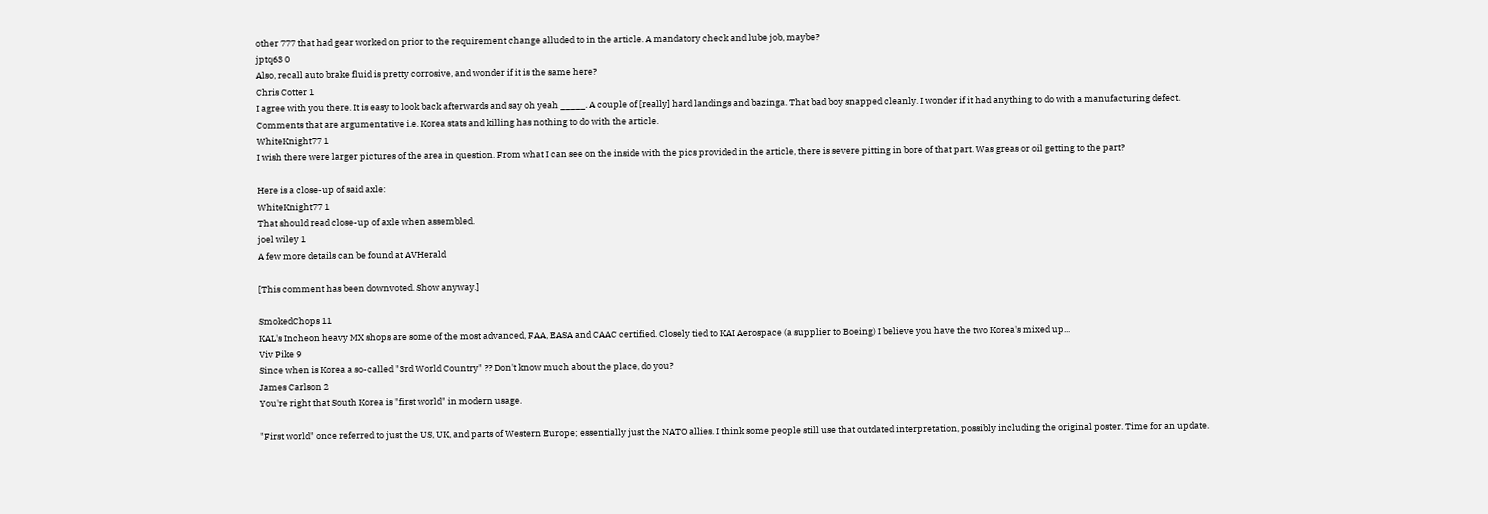other 777 that had gear worked on prior to the requirement change alluded to in the article. A mandatory check and lube job, maybe?
jptq63 0
Also, recall auto brake fluid is pretty corrosive, and wonder if it is the same here?
Chris Cotter 1
I agree with you there. It is easy to look back afterwards and say oh yeah _____. A couple of [really] hard landings and bazinga. That bad boy snapped cleanly. I wonder if it had anything to do with a manufacturing defect.
Comments that are argumentative i.e. Korea stats and killing has nothing to do with the article.
WhiteKnight77 1
I wish there were larger pictures of the area in question. From what I can see on the inside with the pics provided in the article, there is severe pitting in bore of that part. Was greas or oil getting to the part?

Here is a close-up of said axle:
WhiteKnight77 1
That should read close-up of axle when assembled.
joel wiley 1
A few more details can be found at AVHerald

[This comment has been downvoted. Show anyway.]

SmokedChops 11
KAL's Incheon heavy MX shops are some of the most advanced, FAA, EASA and CAAC certified. Closely tied to KAI Aerospace (a supplier to Boeing) I believe you have the two Korea's mixed up...
Viv Pike 9
Since when is Korea a so-called "3rd World Country" ?? Don't know much about the place, do you?
James Carlson 2
You're right that South Korea is "first world" in modern usage.

"First world" once referred to just the US, UK, and parts of Western Europe; essentially just the NATO allies. I think some people still use that outdated interpretation, possibly including the original poster. Time for an update.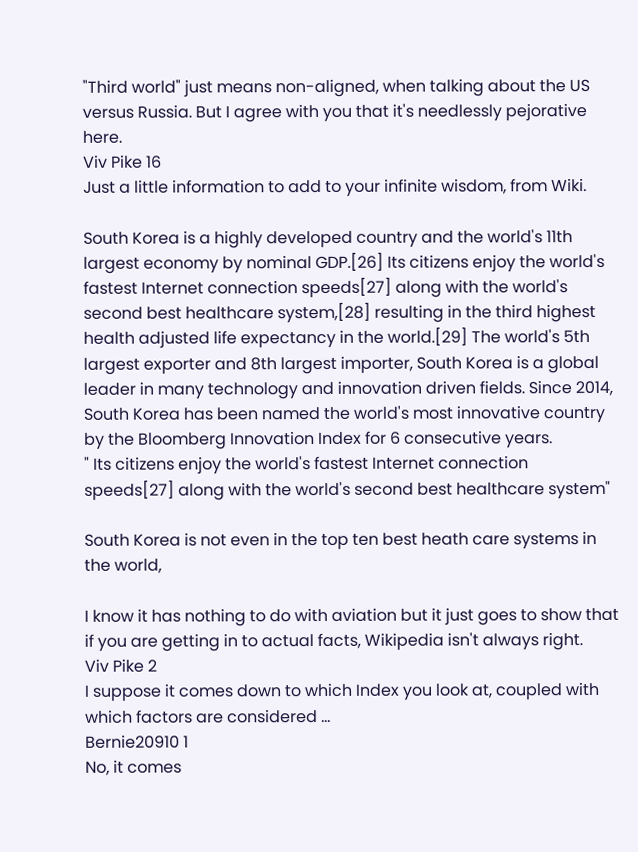"Third world" just means non-aligned, when talking about the US versus Russia. But I agree with you that it's needlessly pejorative here.
Viv Pike 16
Just a little information to add to your infinite wisdom, from Wiki.

South Korea is a highly developed country and the world's 11th largest economy by nominal GDP.[26] Its citizens enjoy the world's fastest Internet connection speeds[27] along with the world's second best healthcare system,[28] resulting in the third highest health adjusted life expectancy in the world.[29] The world's 5th largest exporter and 8th largest importer, South Korea is a global leader in many technology and innovation driven fields. Since 2014, South Korea has been named the world's most innovative country by the Bloomberg Innovation Index for 6 consecutive years.
" Its citizens enjoy the world's fastest Internet connection speeds[27] along with the world's second best healthcare system"

South Korea is not even in the top ten best heath care systems in the world,

I know it has nothing to do with aviation but it just goes to show that if you are getting in to actual facts, Wikipedia isn't always right.
Viv Pike 2
I suppose it comes down to which Index you look at, coupled with which factors are considered ...
Bernie20910 1
No, it comes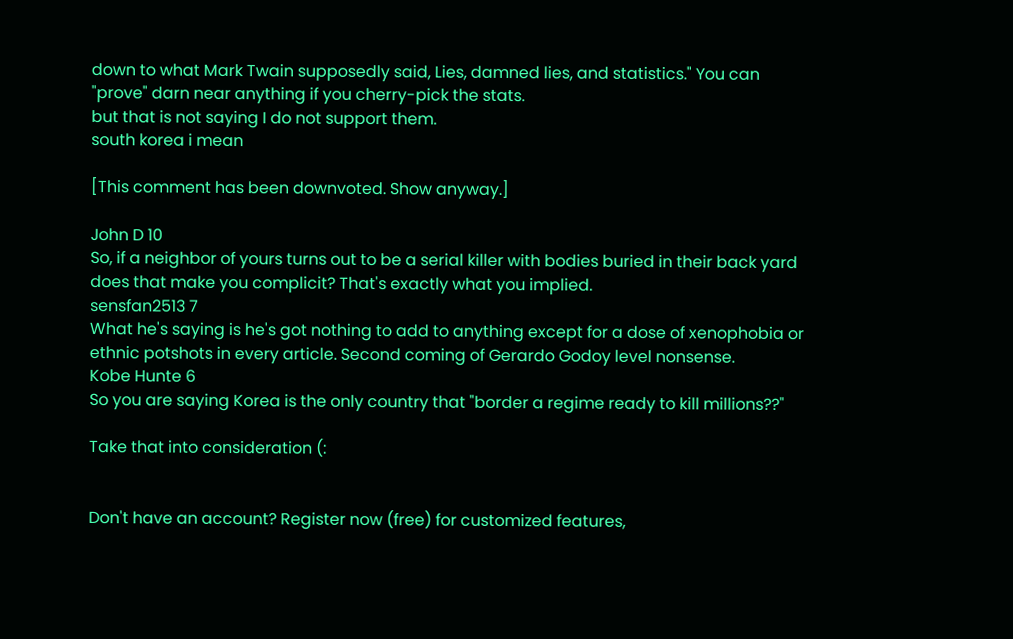down to what Mark Twain supposedly said, Lies, damned lies, and statistics." You can "prove" darn near anything if you cherry-pick the stats.
but that is not saying I do not support them.
south korea i mean

[This comment has been downvoted. Show anyway.]

John D 10
So, if a neighbor of yours turns out to be a serial killer with bodies buried in their back yard does that make you complicit? That's exactly what you implied.
sensfan2513 7
What he's saying is he's got nothing to add to anything except for a dose of xenophobia or ethnic potshots in every article. Second coming of Gerardo Godoy level nonsense.
Kobe Hunte 6
So you are saying Korea is the only country that "border a regime ready to kill millions??"

Take that into consideration (:


Don't have an account? Register now (free) for customized features,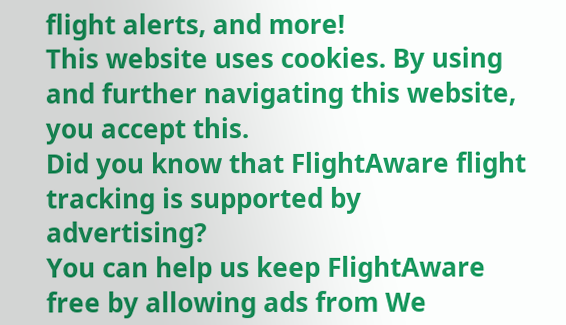flight alerts, and more!
This website uses cookies. By using and further navigating this website, you accept this.
Did you know that FlightAware flight tracking is supported by advertising?
You can help us keep FlightAware free by allowing ads from We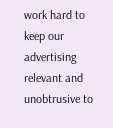work hard to keep our advertising relevant and unobtrusive to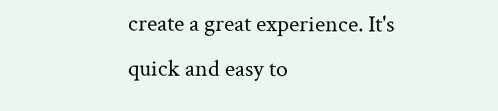create a great experience. It's quick and easy to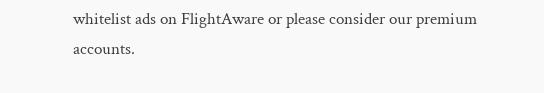whitelist ads on FlightAware or please consider our premium accounts.